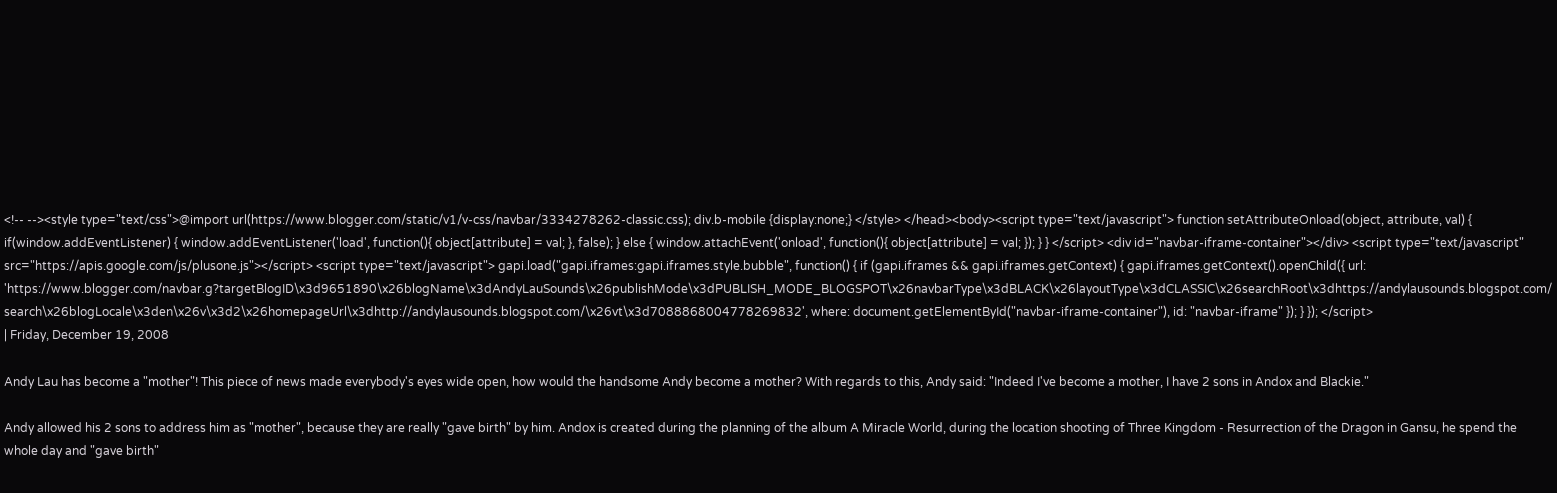<!-- --><style type="text/css">@import url(https://www.blogger.com/static/v1/v-css/navbar/3334278262-classic.css); div.b-mobile {display:none;} </style> </head><body><script type="text/javascript"> function setAttributeOnload(object, attribute, val) { if(window.addEventListener) { window.addEventListener('load', function(){ object[attribute] = val; }, false); } else { window.attachEvent('onload', function(){ object[attribute] = val; }); } } </script> <div id="navbar-iframe-container"></div> <script type="text/javascript" src="https://apis.google.com/js/plusone.js"></script> <script type="text/javascript"> gapi.load("gapi.iframes:gapi.iframes.style.bubble", function() { if (gapi.iframes && gapi.iframes.getContext) { gapi.iframes.getContext().openChild({ url: 'https://www.blogger.com/navbar.g?targetBlogID\x3d9651890\x26blogName\x3dAndyLauSounds\x26publishMode\x3dPUBLISH_MODE_BLOGSPOT\x26navbarType\x3dBLACK\x26layoutType\x3dCLASSIC\x26searchRoot\x3dhttps://andylausounds.blogspot.com/search\x26blogLocale\x3den\x26v\x3d2\x26homepageUrl\x3dhttp://andylausounds.blogspot.com/\x26vt\x3d7088868004778269832', where: document.getElementById("navbar-iframe-container"), id: "navbar-iframe" }); } }); </script>
| Friday, December 19, 2008

Andy Lau has become a "mother"! This piece of news made everybody's eyes wide open, how would the handsome Andy become a mother? With regards to this, Andy said: "Indeed I've become a mother, I have 2 sons in Andox and Blackie."

Andy allowed his 2 sons to address him as "mother", because they are really "gave birth" by him. Andox is created during the planning of the album A Miracle World, during the location shooting of Three Kingdom - Resurrection of the Dragon in Gansu, he spend the whole day and "gave birth"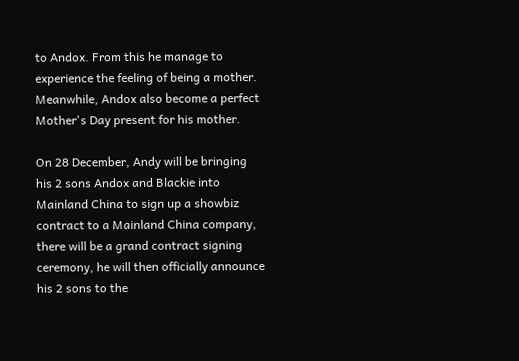to Andox. From this he manage to experience the feeling of being a mother. Meanwhile, Andox also become a perfect Mother's Day present for his mother.

On 28 December, Andy will be bringing his 2 sons Andox and Blackie into Mainland China to sign up a showbiz contract to a Mainland China company, there will be a grand contract signing ceremony, he will then officially announce his 2 sons to the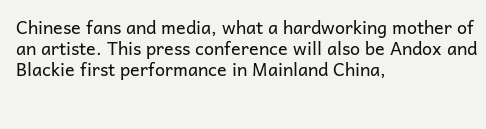Chinese fans and media, what a hardworking mother of an artiste. This press conference will also be Andox and Blackie first performance in Mainland China,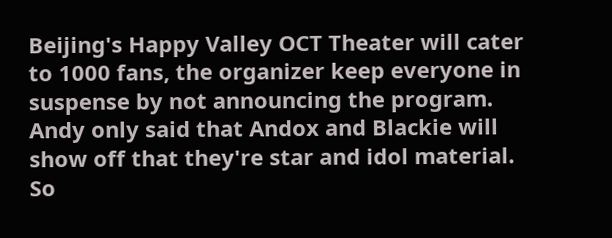Beijing's Happy Valley OCT Theater will cater to 1000 fans, the organizer keep everyone in suspense by not announcing the program. Andy only said that Andox and Blackie will show off that they're star and idol material. So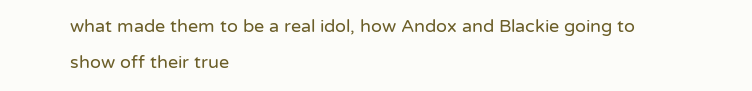what made them to be a real idol, how Andox and Blackie going to show off their true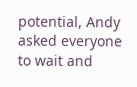potential, Andy asked everyone to wait and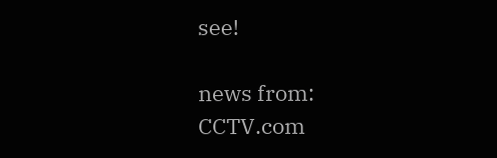see!

news from: CCTV.com